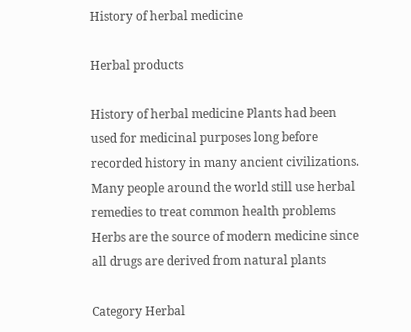History of herbal medicine

Herbal products

History of herbal medicine Plants had been used for medicinal purposes long before recorded history in many ancient civilizations. Many people around the world still use herbal remedies to treat common health problems Herbs are the source of modern medicine since all drugs are derived from natural plants

Category Herbal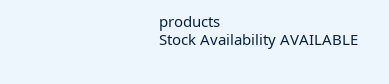products
Stock Availability AVAILABLE